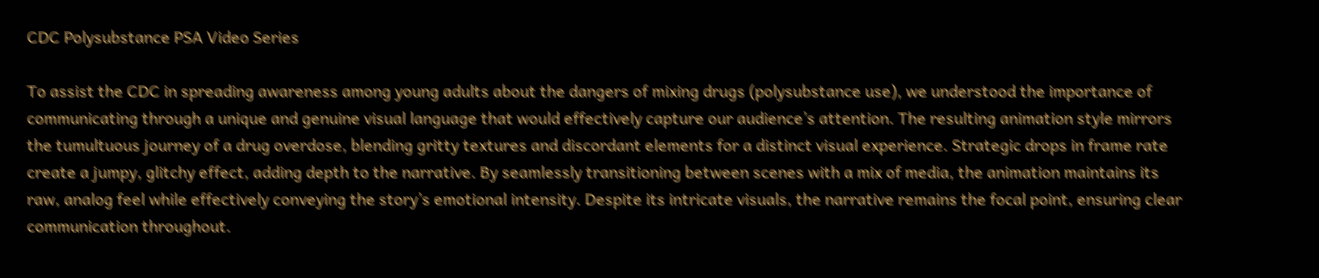CDC Polysubstance PSA Video Series

To assist the CDC in spreading awareness among young adults about the dangers of mixing drugs (polysubstance use), we understood the importance of communicating through a unique and genuine visual language that would effectively capture our audience’s attention. The resulting animation style mirrors the tumultuous journey of a drug overdose, blending gritty textures and discordant elements for a distinct visual experience. Strategic drops in frame rate create a jumpy, glitchy effect, adding depth to the narrative. By seamlessly transitioning between scenes with a mix of media, the animation maintains its raw, analog feel while effectively conveying the story’s emotional intensity. Despite its intricate visuals, the narrative remains the focal point, ensuring clear communication throughout.